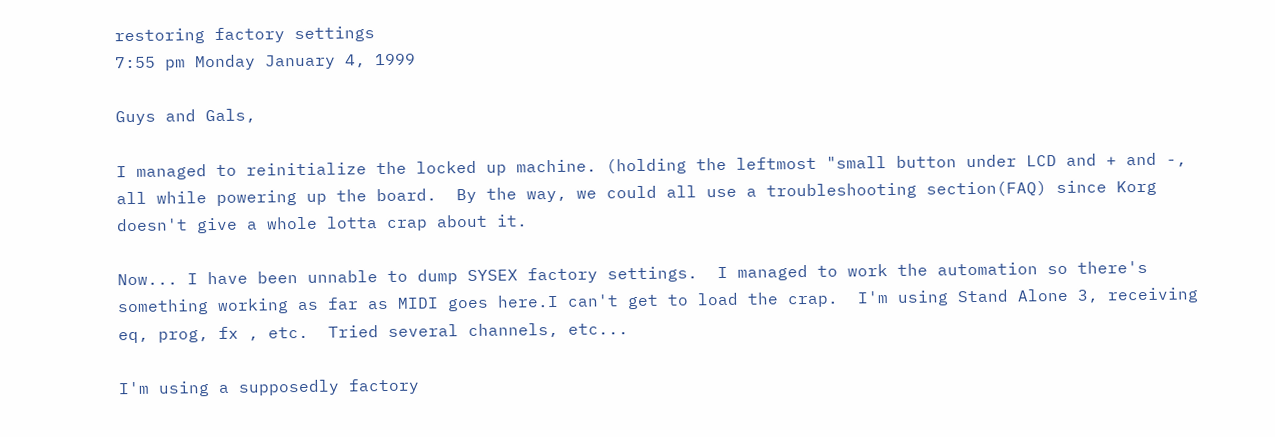restoring factory settings
7:55 pm Monday January 4, 1999

Guys and Gals,

I managed to reinitialize the locked up machine. (holding the leftmost "small button under LCD and + and -, all while powering up the board.  By the way, we could all use a troubleshooting section(FAQ) since Korg doesn't give a whole lotta crap about it.

Now... I have been unnable to dump SYSEX factory settings.  I managed to work the automation so there's something working as far as MIDI goes here.I can't get to load the crap.  I'm using Stand Alone 3, receiving eq, prog, fx , etc.  Tried several channels, etc...

I'm using a supposedly factory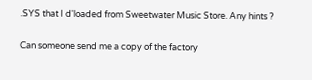.SYS that I d'loaded from Sweetwater Music Store. Any hints ?

Can someone send me a copy of the factory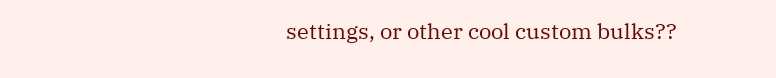settings, or other cool custom bulks??